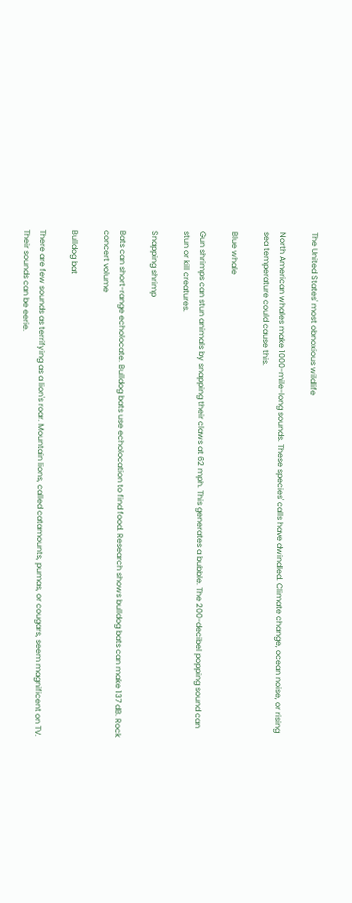The United States' most obnoxious wildlife

North American whales make 1000-mile-long sounds. These species' calls have dwindled. Climate change, ocean noise, or rising sea temperature could cause this.

Blue whale

Gun shrimps can stun animals by snapping their claws at 62 mph. This generates a bubble. The 200-decibel popping sound can stun or kill creatures.

Snapping shrimp

Bats can short-range echolocate. Bulldog bats use echolocation to find food. Research shows bulldog bats can make 137 dB. Rock concert volume

Bulldog bat

There are few sounds as terrifying as a lion's roar. Mountain lions, called catamounts, pumas, or cougars, seem magnificent on TV. Their sounds can be eerie.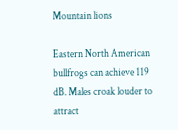Mountain lions

Eastern North American bullfrogs can achieve 119 dB. Males croak louder to attract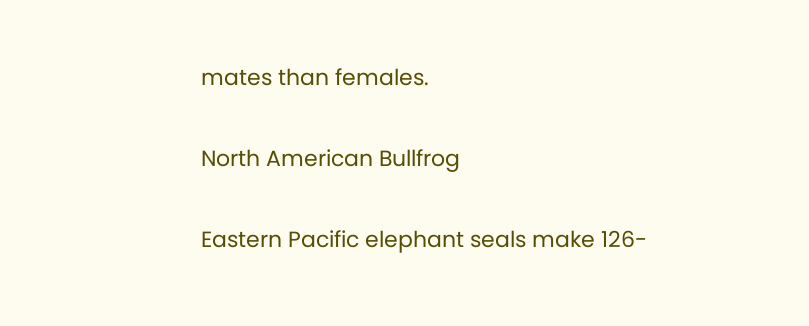mates than females.

North American Bullfrog

Eastern Pacific elephant seals make 126-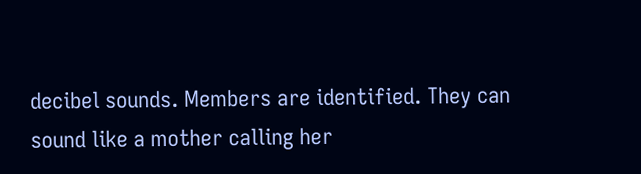decibel sounds. Members are identified. They can sound like a mother calling her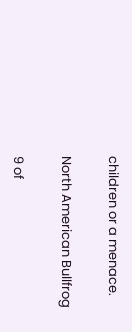children or a menace.

North American Bullfrog

9 of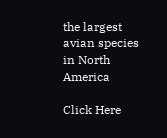the largest avian species in North America

Click Here